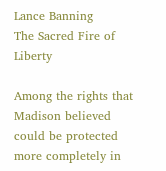Lance Banning
The Sacred Fire of Liberty

Among the rights that Madison believed could be protected more completely in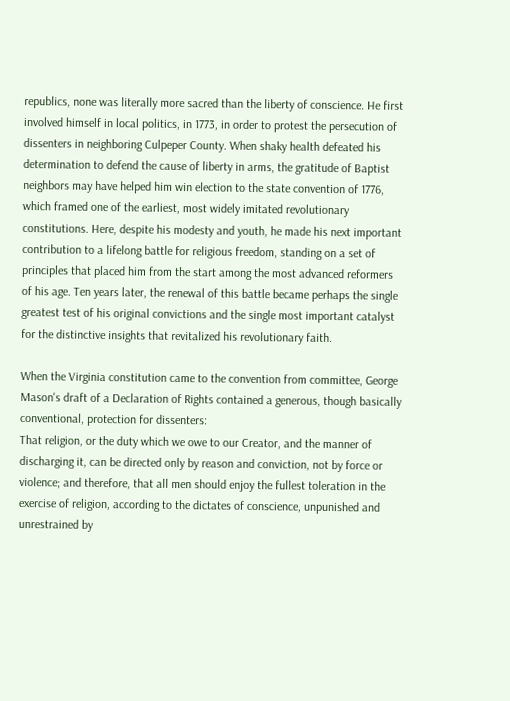republics, none was literally more sacred than the liberty of conscience. He first involved himself in local politics, in 1773, in order to protest the persecution of dissenters in neighboring Culpeper County. When shaky health defeated his determination to defend the cause of liberty in arms, the gratitude of Baptist neighbors may have helped him win election to the state convention of 1776, which framed one of the earliest, most widely imitated revolutionary constitutions. Here, despite his modesty and youth, he made his next important contribution to a lifelong battle for religious freedom, standing on a set of principles that placed him from the start among the most advanced reformers of his age. Ten years later, the renewal of this battle became perhaps the single greatest test of his original convictions and the single most important catalyst for the distinctive insights that revitalized his revolutionary faith.

When the Virginia constitution came to the convention from committee, George Mason's draft of a Declaration of Rights contained a generous, though basically conventional, protection for dissenters:
That religion, or the duty which we owe to our Creator, and the manner of discharging it, can be directed only by reason and conviction, not by force or violence; and therefore, that all men should enjoy the fullest toleration in the exercise of religion, according to the dictates of conscience, unpunished and unrestrained by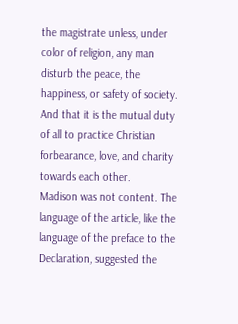the magistrate unless, under color of religion, any man disturb the peace, the happiness, or safety of society. And that it is the mutual duty of all to practice Christian forbearance, love, and charity towards each other.
Madison was not content. The language of the article, like the language of the preface to the Declaration, suggested the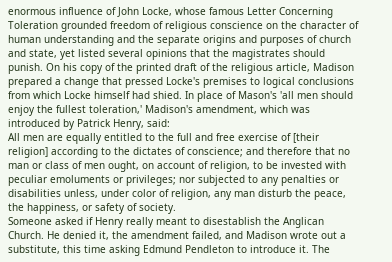enormous influence of John Locke, whose famous Letter Concerning Toleration grounded freedom of religious conscience on the character of human understanding and the separate origins and purposes of church and state, yet listed several opinions that the magistrates should punish. On his copy of the printed draft of the religious article, Madison prepared a change that pressed Locke's premises to logical conclusions from which Locke himself had shied. In place of Mason's 'all men should enjoy the fullest toleration,' Madison's amendment, which was introduced by Patrick Henry, said:
All men are equally entitled to the full and free exercise of [their religion] according to the dictates of conscience; and therefore that no man or class of men ought, on account of religion, to be invested with peculiar emoluments or privileges; nor subjected to any penalties or disabilities unless, under color of religion, any man disturb the peace, the happiness, or safety of society.
Someone asked if Henry really meant to disestablish the Anglican Church. He denied it, the amendment failed, and Madison wrote out a substitute, this time asking Edmund Pendleton to introduce it. The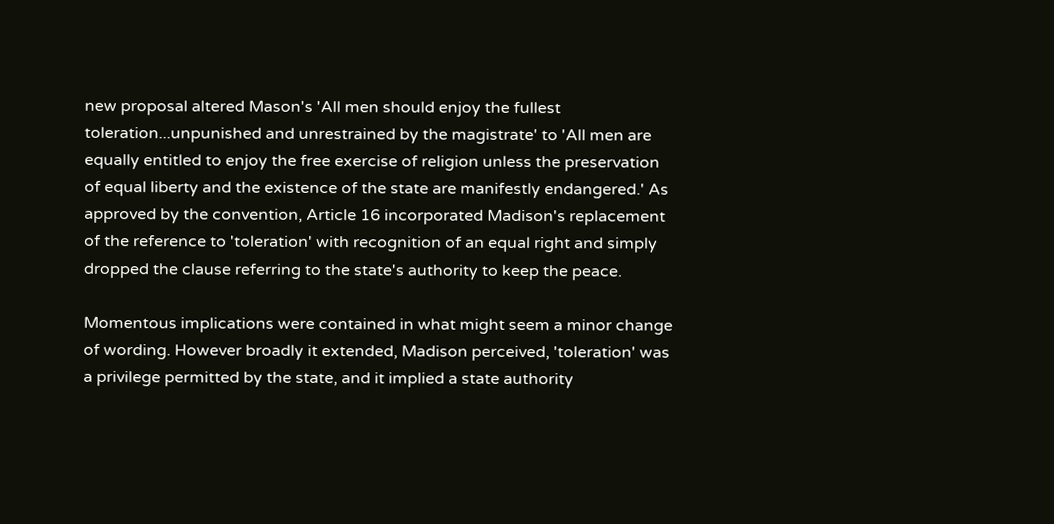new proposal altered Mason's 'All men should enjoy the fullest toleration...unpunished and unrestrained by the magistrate' to 'All men are equally entitled to enjoy the free exercise of religion unless the preservation of equal liberty and the existence of the state are manifestly endangered.' As approved by the convention, Article 16 incorporated Madison's replacement of the reference to 'toleration' with recognition of an equal right and simply dropped the clause referring to the state's authority to keep the peace.

Momentous implications were contained in what might seem a minor change of wording. However broadly it extended, Madison perceived, 'toleration' was a privilege permitted by the state, and it implied a state authority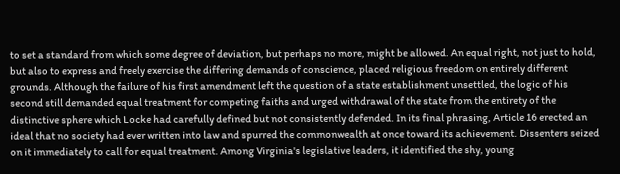to set a standard from which some degree of deviation, but perhaps no more, might be allowed. An equal right, not just to hold, but also to express and freely exercise the differing demands of conscience, placed religious freedom on entirely different grounds. Although the failure of his first amendment left the question of a state establishment unsettled, the logic of his second still demanded equal treatment for competing faiths and urged withdrawal of the state from the entirety of the distinctive sphere which Locke had carefully defined but not consistently defended. In its final phrasing, Article 16 erected an ideal that no society had ever written into law and spurred the commonwealth at once toward its achievement. Dissenters seized on it immediately to call for equal treatment. Among Virginia's legislative leaders, it identified the shy, young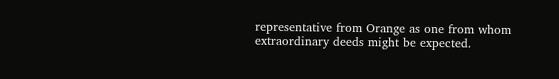representative from Orange as one from whom extraordinary deeds might be expected.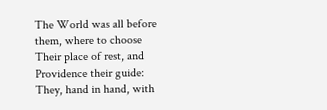The World was all before them, where to choose
Their place of rest, and Providence their guide:
They, hand in hand, with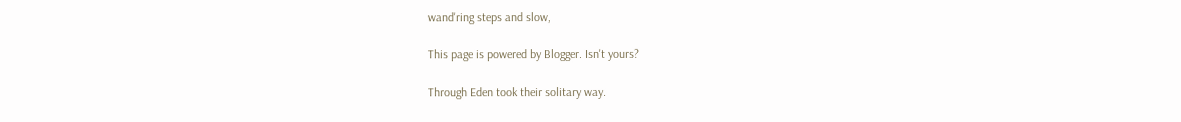wand'ring steps and slow,

This page is powered by Blogger. Isn't yours?

Through Eden took their solitary way.